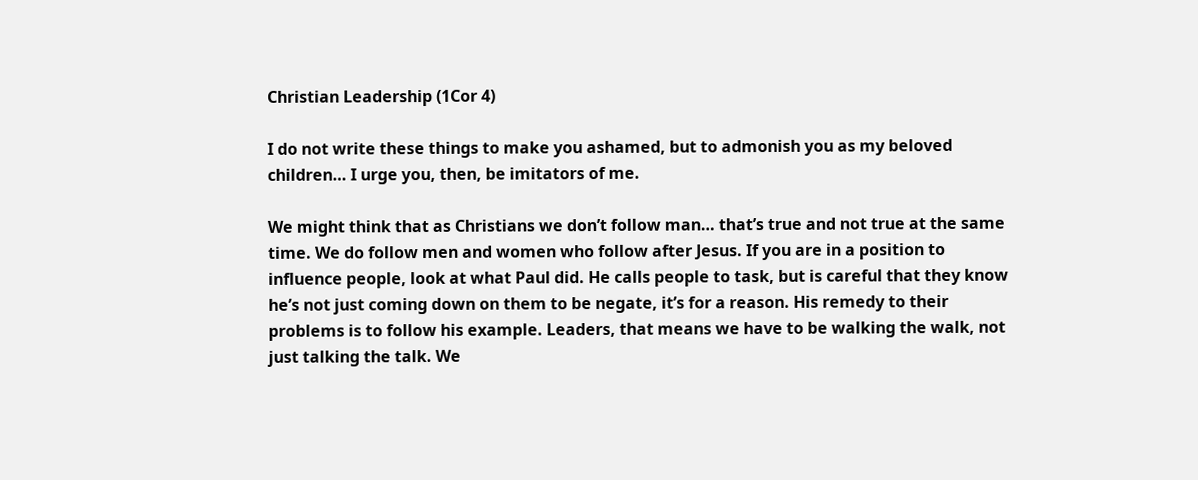Christian Leadership (1Cor 4)

I do not write these things to make you ashamed, but to admonish you as my beloved children… I urge you, then, be imitators of me.

We might think that as Christians we don’t follow man… that’s true and not true at the same time. We do follow men and women who follow after Jesus. If you are in a position to influence people, look at what Paul did. He calls people to task, but is careful that they know he’s not just coming down on them to be negate, it’s for a reason. His remedy to their problems is to follow his example. Leaders, that means we have to be walking the walk, not just talking the talk. We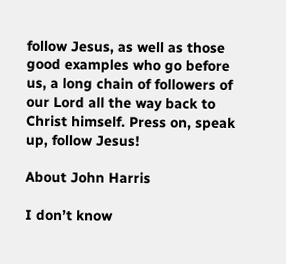follow Jesus, as well as those good examples who go before us, a long chain of followers of our Lord all the way back to Christ himself. Press on, speak up, follow Jesus!

About John Harris

I don’t know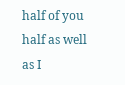half of you half as well as I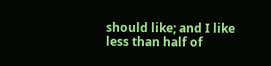should like; and I like less than half of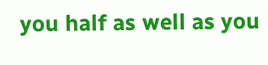you half as well as you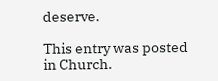deserve.

This entry was posted in Church.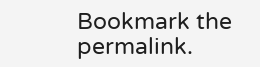Bookmark the permalink.